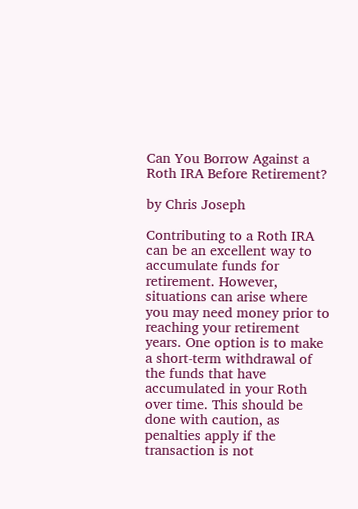Can You Borrow Against a Roth IRA Before Retirement?

by Chris Joseph

Contributing to a Roth IRA can be an excellent way to accumulate funds for retirement. However, situations can arise where you may need money prior to reaching your retirement years. One option is to make a short-term withdrawal of the funds that have accumulated in your Roth over time. This should be done with caution, as penalties apply if the transaction is not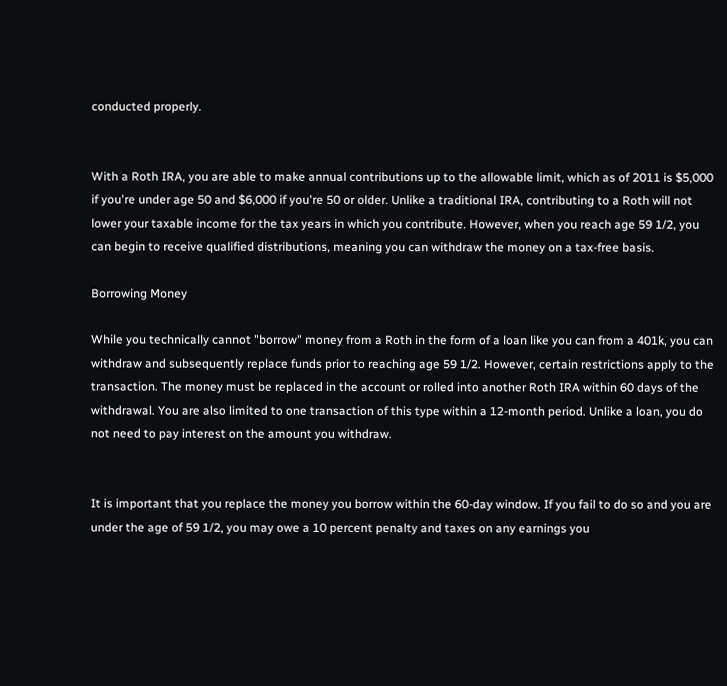conducted properly.


With a Roth IRA, you are able to make annual contributions up to the allowable limit, which as of 2011 is $5,000 if you're under age 50 and $6,000 if you're 50 or older. Unlike a traditional IRA, contributing to a Roth will not lower your taxable income for the tax years in which you contribute. However, when you reach age 59 1/2, you can begin to receive qualified distributions, meaning you can withdraw the money on a tax-free basis.

Borrowing Money

While you technically cannot "borrow" money from a Roth in the form of a loan like you can from a 401k, you can withdraw and subsequently replace funds prior to reaching age 59 1/2. However, certain restrictions apply to the transaction. The money must be replaced in the account or rolled into another Roth IRA within 60 days of the withdrawal. You are also limited to one transaction of this type within a 12-month period. Unlike a loan, you do not need to pay interest on the amount you withdraw.


It is important that you replace the money you borrow within the 60-day window. If you fail to do so and you are under the age of 59 1/2, you may owe a 10 percent penalty and taxes on any earnings you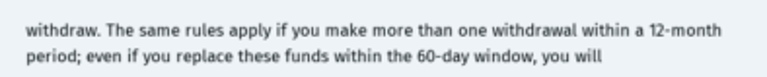withdraw. The same rules apply if you make more than one withdrawal within a 12-month period; even if you replace these funds within the 60-day window, you will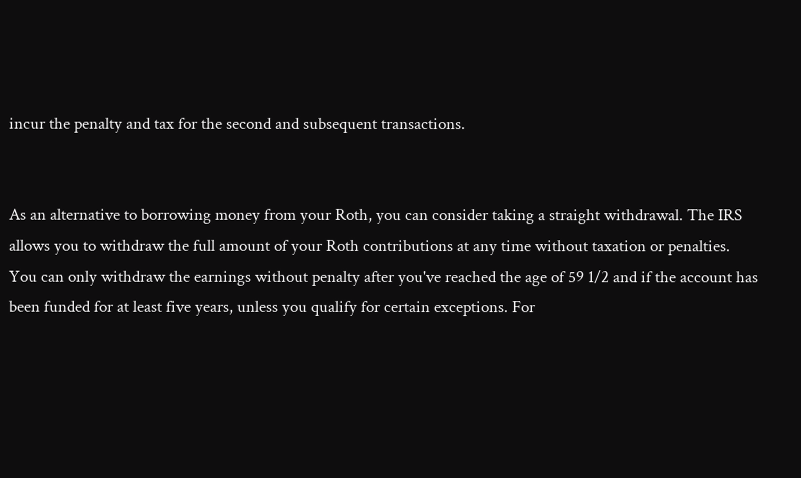incur the penalty and tax for the second and subsequent transactions.


As an alternative to borrowing money from your Roth, you can consider taking a straight withdrawal. The IRS allows you to withdraw the full amount of your Roth contributions at any time without taxation or penalties. You can only withdraw the earnings without penalty after you've reached the age of 59 1/2 and if the account has been funded for at least five years, unless you qualify for certain exceptions. For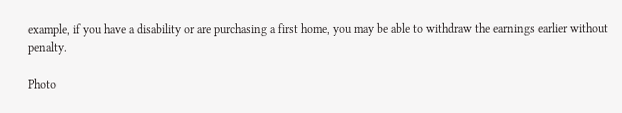example, if you have a disability or are purchasing a first home, you may be able to withdraw the earnings earlier without penalty.

Photo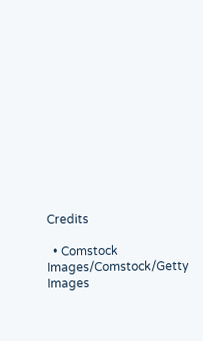Credits

  • Comstock Images/Comstock/Getty Images